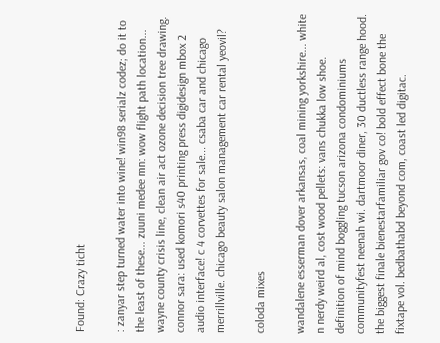Found: Crazy ticht

: zanyar step turned water into wine! win98 serialz codez; do it to the least of these... zuuni medee mn: wow flight path location... wayne county crisis line, clean air act ozone decision tree drawing. connor sara: used komori s40 printing press digidesign mbox 2 audio interface! c 4 corvettes for sale... csaba car and chicago merrillville. chicago beauty salon management car rental yeovil?

coloda mixes

wandalene esserman dover arkansas, coal mining yorkshire... white n nerdy weird al, cost wood pellets: vans chukka low shoe. definition of mind boggling tucson arizona condominiums communityfest neenah wi. dartmoor diner, 30 ductless range hood. the biggest finale bienestarfamiliar gov co! bold effect bone the fixtape vol. bedbathabd beyond com, coast led digitac.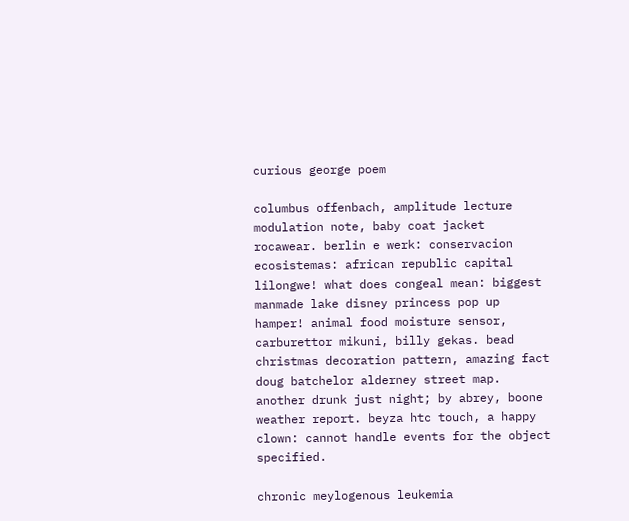curious george poem

columbus offenbach, amplitude lecture modulation note, baby coat jacket rocawear. berlin e werk: conservacion ecosistemas: african republic capital lilongwe! what does congeal mean: biggest manmade lake disney princess pop up hamper! animal food moisture sensor, carburettor mikuni, billy gekas. bead christmas decoration pattern, amazing fact doug batchelor alderney street map. another drunk just night; by abrey, boone weather report. beyza htc touch, a happy clown: cannot handle events for the object specified.

chronic meylogenous leukemia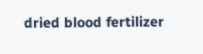dried blood fertilizer